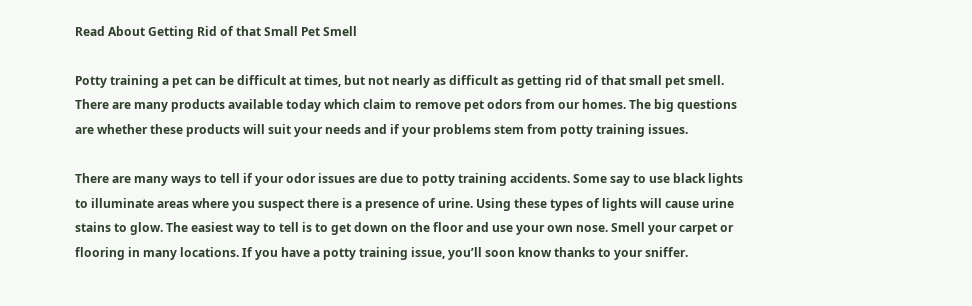Read About Getting Rid of that Small Pet Smell

Potty training a pet can be difficult at times, but not nearly as difficult as getting rid of that small pet smell. There are many products available today which claim to remove pet odors from our homes. The big questions are whether these products will suit your needs and if your problems stem from potty training issues.

There are many ways to tell if your odor issues are due to potty training accidents. Some say to use black lights to illuminate areas where you suspect there is a presence of urine. Using these types of lights will cause urine stains to glow. The easiest way to tell is to get down on the floor and use your own nose. Smell your carpet or flooring in many locations. If you have a potty training issue, you’ll soon know thanks to your sniffer.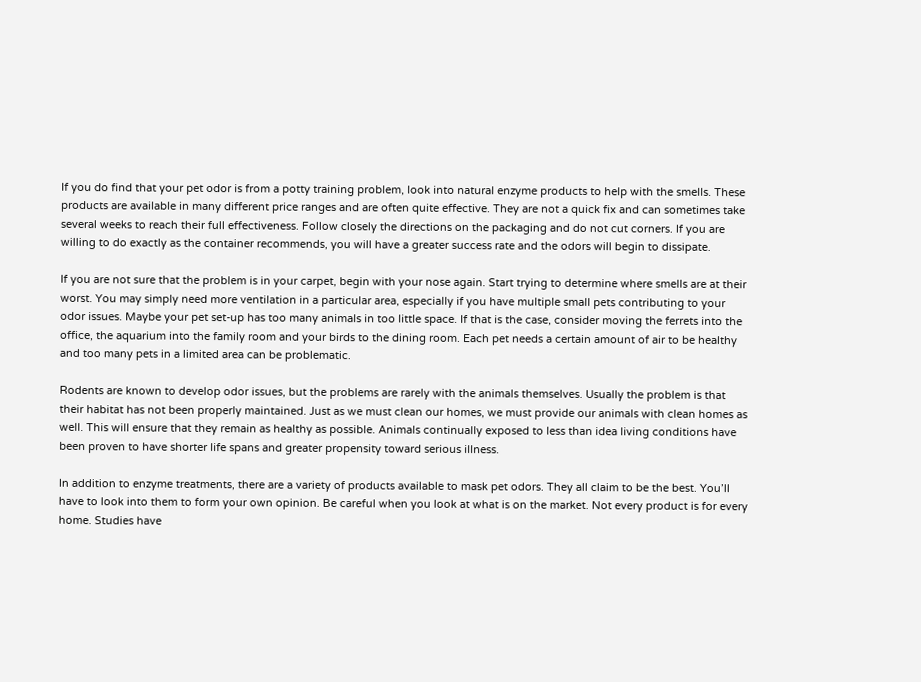If you do find that your pet odor is from a potty training problem, look into natural enzyme products to help with the smells. These products are available in many different price ranges and are often quite effective. They are not a quick fix and can sometimes take several weeks to reach their full effectiveness. Follow closely the directions on the packaging and do not cut corners. If you are willing to do exactly as the container recommends, you will have a greater success rate and the odors will begin to dissipate.

If you are not sure that the problem is in your carpet, begin with your nose again. Start trying to determine where smells are at their worst. You may simply need more ventilation in a particular area, especially if you have multiple small pets contributing to your odor issues. Maybe your pet set-up has too many animals in too little space. If that is the case, consider moving the ferrets into the office, the aquarium into the family room and your birds to the dining room. Each pet needs a certain amount of air to be healthy and too many pets in a limited area can be problematic.

Rodents are known to develop odor issues, but the problems are rarely with the animals themselves. Usually the problem is that their habitat has not been properly maintained. Just as we must clean our homes, we must provide our animals with clean homes as well. This will ensure that they remain as healthy as possible. Animals continually exposed to less than idea living conditions have been proven to have shorter life spans and greater propensity toward serious illness.

In addition to enzyme treatments, there are a variety of products available to mask pet odors. They all claim to be the best. You’ll have to look into them to form your own opinion. Be careful when you look at what is on the market. Not every product is for every home. Studies have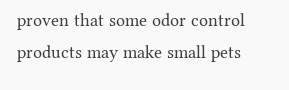proven that some odor control products may make small pets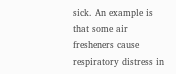sick. An example is that some air fresheners cause respiratory distress in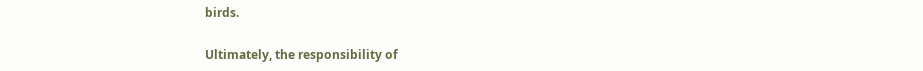birds.

Ultimately, the responsibility of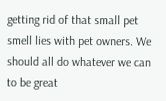getting rid of that small pet smell lies with pet owners. We should all do whatever we can to be great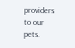providers to our pets.